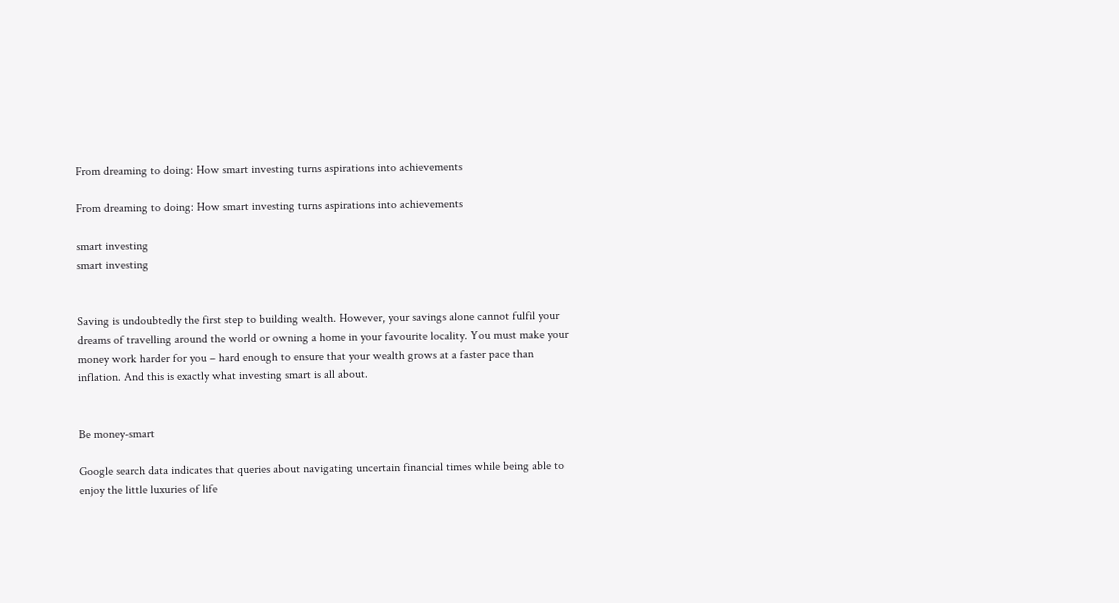From dreaming to doing: How smart investing turns aspirations into achievements

From dreaming to doing: How smart investing turns aspirations into achievements

smart investing
smart investing


Saving is undoubtedly the first step to building wealth. However, your savings alone cannot fulfil your dreams of travelling around the world or owning a home in your favourite locality. You must make your money work harder for you – hard enough to ensure that your wealth grows at a faster pace than inflation. And this is exactly what investing smart is all about.


Be money-smart

Google search data indicates that queries about navigating uncertain financial times while being able to enjoy the little luxuries of life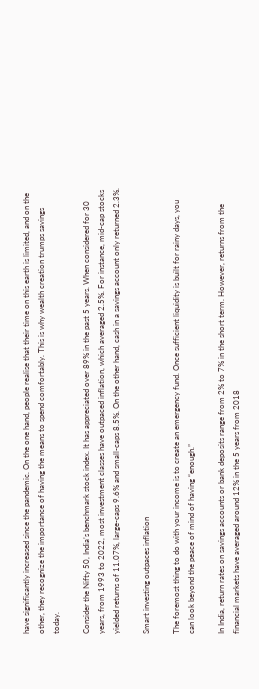have significantly increased since the pandemic. On the one hand, people realise that their time on this earth is limited, and on the other, they recognize the importance of having the means to spend comfortably. This is why wealth creation trumps savings today.

Consider the Nifty 50, India’s benchmark stock index. It has appreciated over 89% in the past 5 years. When considered for 30 years, from 1993 to 2022, most investment classes have outpaced inflation, which averaged 2.5%. For instance, mid-cap stocks yielded returns of 11.07%, large-caps 9.6% and small-caps 8.5%. On the other hand, cash in a savings account only returned 2.3%.

Smart investing outpaces inflation

The foremost thing to do with your income is to create an emergency fund. Once sufficient liquidity is built for rainy days, you can look beyond the peace of mind of having “enough.”

In India, return rates on savings accounts or bank deposits range from 2% to 7% in the short term. However, returns from the financial markets have averaged around 12% in the 5 years from 2018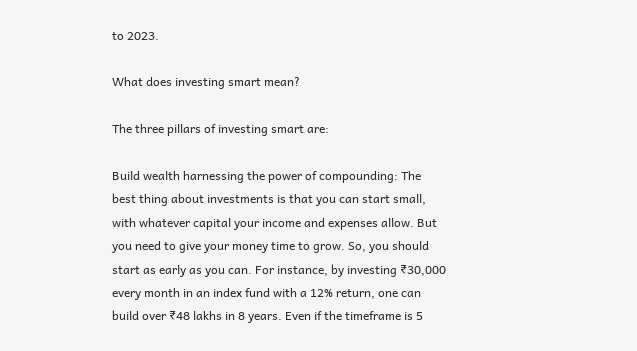to 2023.

What does investing smart mean?

The three pillars of investing smart are:

Build wealth harnessing the power of compounding: The best thing about investments is that you can start small, with whatever capital your income and expenses allow. But you need to give your money time to grow. So, you should start as early as you can. For instance, by investing ₹30,000 every month in an index fund with a 12% return, one can build over ₹48 lakhs in 8 years. Even if the timeframe is 5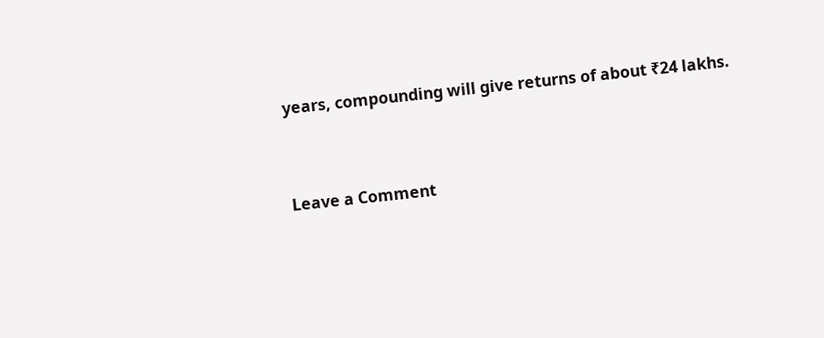years, compounding will give returns of about ₹24 lakhs.


Leave a Comment